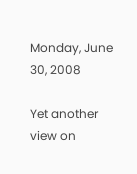Monday, June 30, 2008

Yet another view on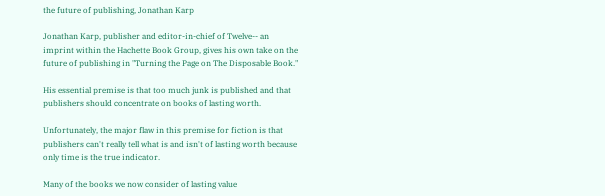the future of publishing, Jonathan Karp

Jonathan Karp, publisher and editor-in-chief of Twelve-- an imprint within the Hachette Book Group, gives his own take on the future of publishing in "Turning the Page on The Disposable Book."

His essential premise is that too much junk is published and that publishers should concentrate on books of lasting worth.

Unfortunately, the major flaw in this premise for fiction is that publishers can't really tell what is and isn't of lasting worth because only time is the true indicator.

Many of the books we now consider of lasting value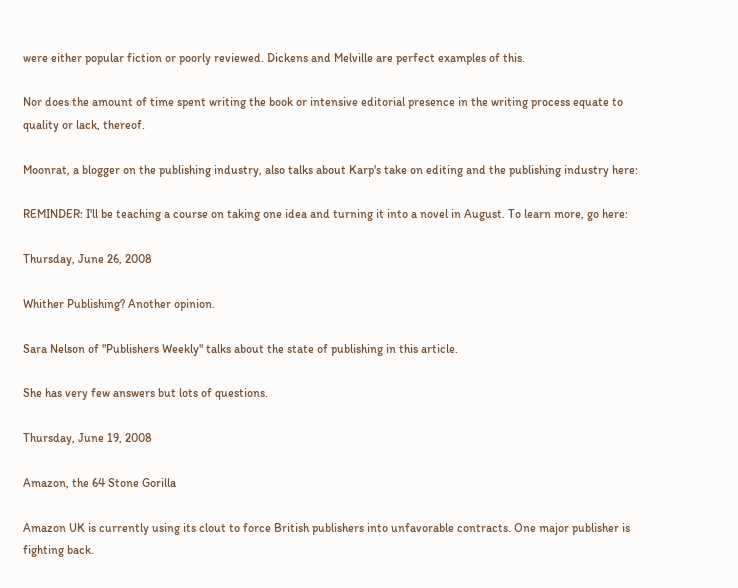were either popular fiction or poorly reviewed. Dickens and Melville are perfect examples of this.

Nor does the amount of time spent writing the book or intensive editorial presence in the writing process equate to quality or lack, thereof.

Moonrat, a blogger on the publishing industry, also talks about Karp's take on editing and the publishing industry here:

REMINDER: I'll be teaching a course on taking one idea and turning it into a novel in August. To learn more, go here:

Thursday, June 26, 2008

Whither Publishing? Another opinion.

Sara Nelson of "Publishers Weekly" talks about the state of publishing in this article.

She has very few answers but lots of questions.

Thursday, June 19, 2008

Amazon, the 64 Stone Gorilla

Amazon UK is currently using its clout to force British publishers into unfavorable contracts. One major publisher is fighting back.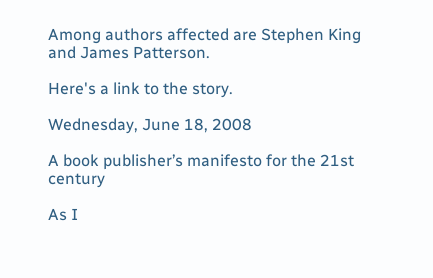Among authors affected are Stephen King and James Patterson.

Here's a link to the story.

Wednesday, June 18, 2008

A book publisher’s manifesto for the 21st century

As I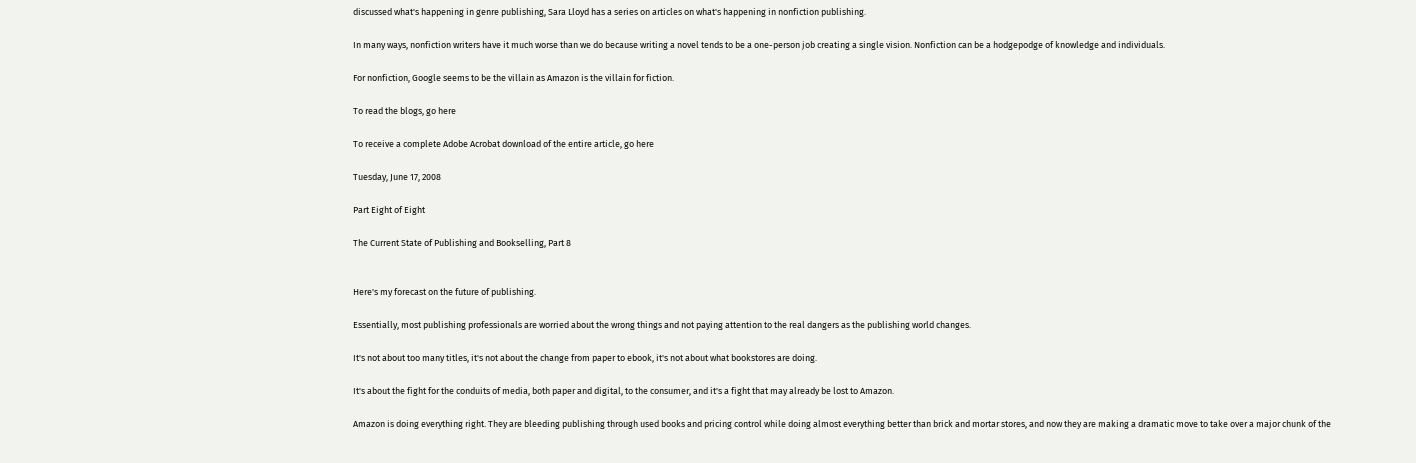discussed what's happening in genre publishing, Sara Lloyd has a series on articles on what's happening in nonfiction publishing.

In many ways, nonfiction writers have it much worse than we do because writing a novel tends to be a one-person job creating a single vision. Nonfiction can be a hodgepodge of knowledge and individuals.

For nonfiction, Google seems to be the villain as Amazon is the villain for fiction.

To read the blogs, go here

To receive a complete Adobe Acrobat download of the entire article, go here

Tuesday, June 17, 2008

Part Eight of Eight

The Current State of Publishing and Bookselling, Part 8


Here's my forecast on the future of publishing.

Essentially, most publishing professionals are worried about the wrong things and not paying attention to the real dangers as the publishing world changes.

It's not about too many titles, it's not about the change from paper to ebook, it's not about what bookstores are doing.

It's about the fight for the conduits of media, both paper and digital, to the consumer, and it's a fight that may already be lost to Amazon.

Amazon is doing everything right. They are bleeding publishing through used books and pricing control while doing almost everything better than brick and mortar stores, and now they are making a dramatic move to take over a major chunk of the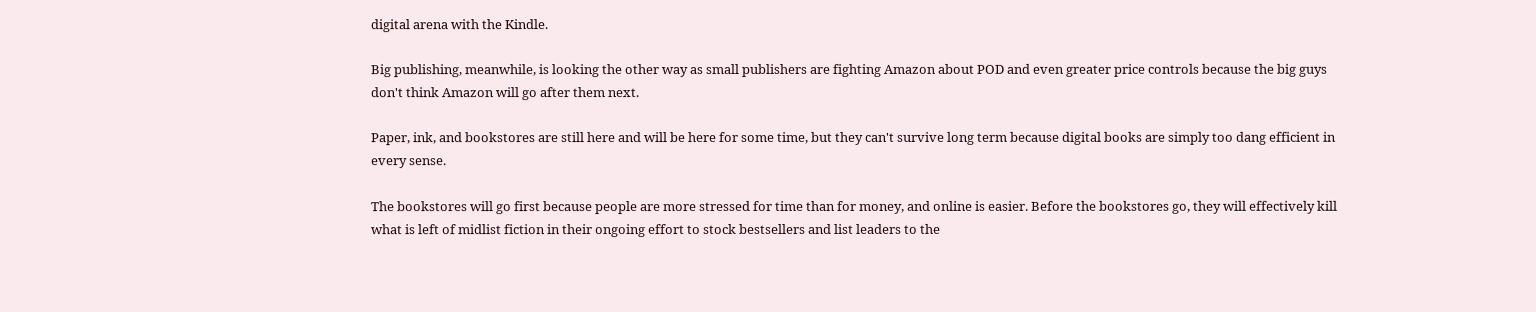digital arena with the Kindle.

Big publishing, meanwhile, is looking the other way as small publishers are fighting Amazon about POD and even greater price controls because the big guys don't think Amazon will go after them next.

Paper, ink, and bookstores are still here and will be here for some time, but they can't survive long term because digital books are simply too dang efficient in every sense.

The bookstores will go first because people are more stressed for time than for money, and online is easier. Before the bookstores go, they will effectively kill what is left of midlist fiction in their ongoing effort to stock bestsellers and list leaders to the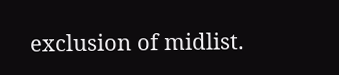exclusion of midlist.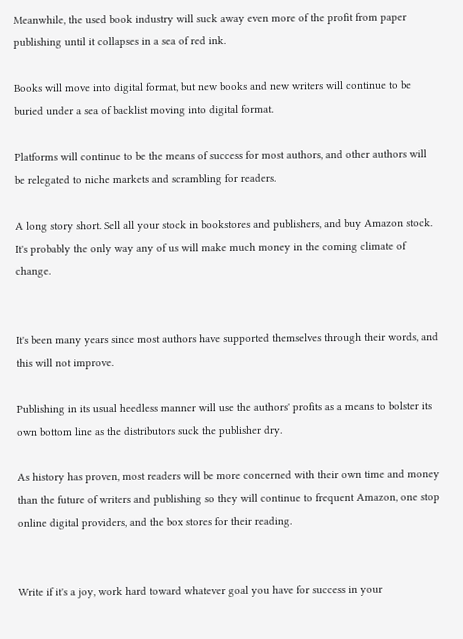Meanwhile, the used book industry will suck away even more of the profit from paper publishing until it collapses in a sea of red ink.

Books will move into digital format, but new books and new writers will continue to be buried under a sea of backlist moving into digital format.

Platforms will continue to be the means of success for most authors, and other authors will be relegated to niche markets and scrambling for readers.

A long story short. Sell all your stock in bookstores and publishers, and buy Amazon stock. It's probably the only way any of us will make much money in the coming climate of change.


It's been many years since most authors have supported themselves through their words, and this will not improve.

Publishing in its usual heedless manner will use the authors' profits as a means to bolster its own bottom line as the distributors suck the publisher dry.

As history has proven, most readers will be more concerned with their own time and money than the future of writers and publishing so they will continue to frequent Amazon, one stop online digital providers, and the box stores for their reading.


Write if it's a joy, work hard toward whatever goal you have for success in your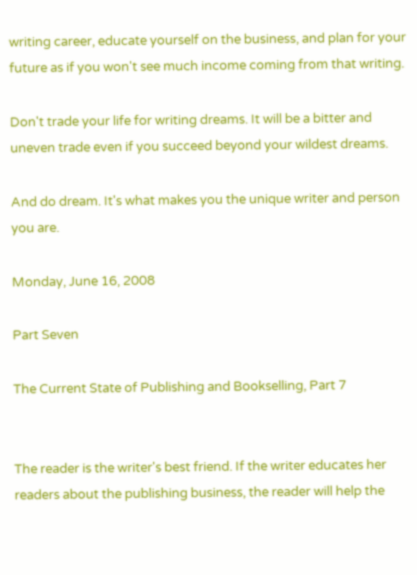writing career, educate yourself on the business, and plan for your future as if you won't see much income coming from that writing.

Don't trade your life for writing dreams. It will be a bitter and uneven trade even if you succeed beyond your wildest dreams.

And do dream. It's what makes you the unique writer and person you are.

Monday, June 16, 2008

Part Seven

The Current State of Publishing and Bookselling, Part 7


The reader is the writer's best friend. If the writer educates her readers about the publishing business, the reader will help the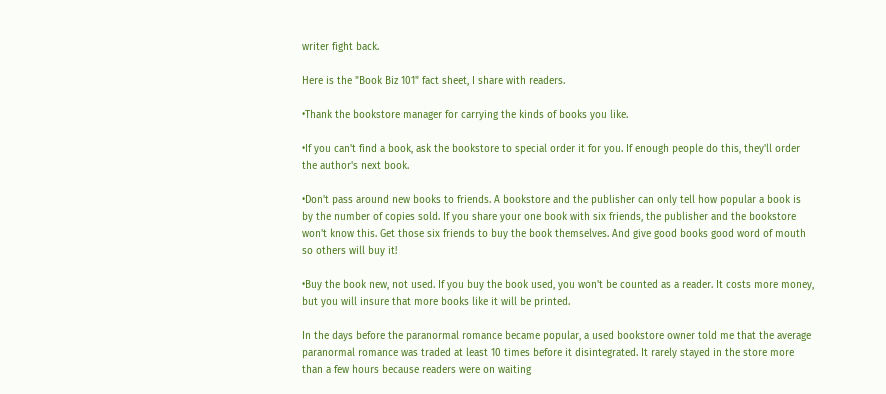writer fight back.

Here is the "Book Biz 101" fact sheet, I share with readers.

•Thank the bookstore manager for carrying the kinds of books you like.

•If you can't find a book, ask the bookstore to special order it for you. If enough people do this, they'll order the author's next book.

•Don't pass around new books to friends. A bookstore and the publisher can only tell how popular a book is by the number of copies sold. If you share your one book with six friends, the publisher and the bookstore won't know this. Get those six friends to buy the book themselves. And give good books good word of mouth so others will buy it!

•Buy the book new, not used. If you buy the book used, you won't be counted as a reader. It costs more money, but you will insure that more books like it will be printed.

In the days before the paranormal romance became popular, a used bookstore owner told me that the average paranormal romance was traded at least 10 times before it disintegrated. It rarely stayed in the store more than a few hours because readers were on waiting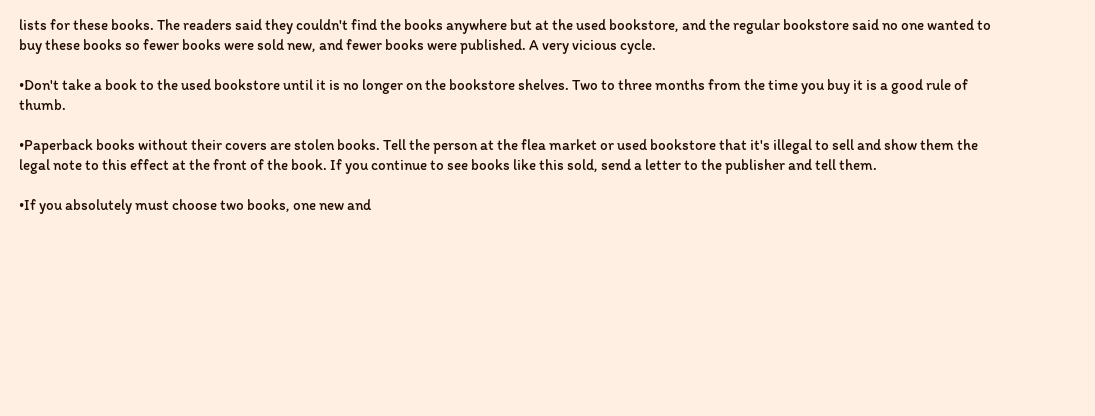lists for these books. The readers said they couldn't find the books anywhere but at the used bookstore, and the regular bookstore said no one wanted to buy these books so fewer books were sold new, and fewer books were published. A very vicious cycle.

•Don't take a book to the used bookstore until it is no longer on the bookstore shelves. Two to three months from the time you buy it is a good rule of thumb.

•Paperback books without their covers are stolen books. Tell the person at the flea market or used bookstore that it's illegal to sell and show them the legal note to this effect at the front of the book. If you continue to see books like this sold, send a letter to the publisher and tell them.

•If you absolutely must choose two books, one new and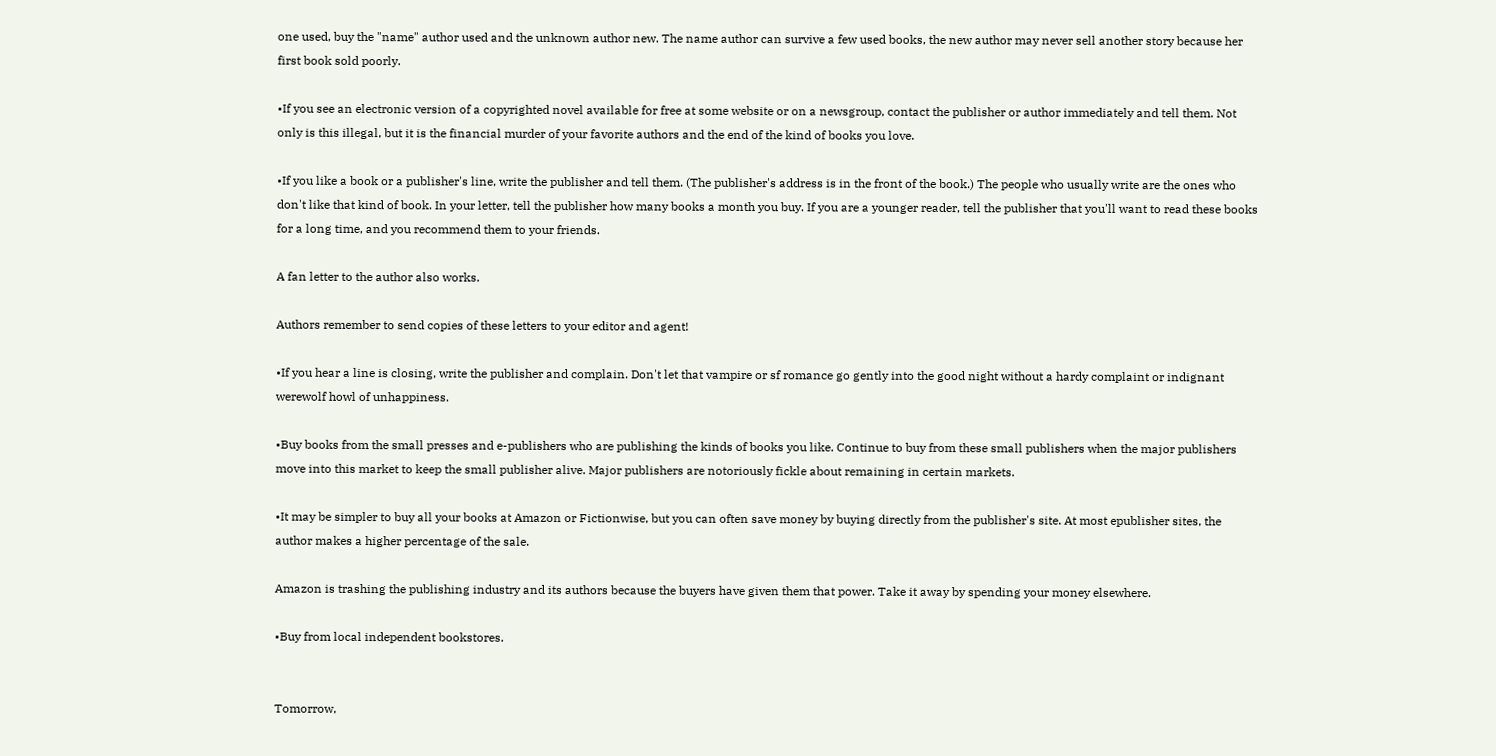one used, buy the "name" author used and the unknown author new. The name author can survive a few used books, the new author may never sell another story because her first book sold poorly.

•If you see an electronic version of a copyrighted novel available for free at some website or on a newsgroup, contact the publisher or author immediately and tell them. Not only is this illegal, but it is the financial murder of your favorite authors and the end of the kind of books you love.

•If you like a book or a publisher's line, write the publisher and tell them. (The publisher's address is in the front of the book.) The people who usually write are the ones who don't like that kind of book. In your letter, tell the publisher how many books a month you buy. If you are a younger reader, tell the publisher that you'll want to read these books for a long time, and you recommend them to your friends.

A fan letter to the author also works.

Authors remember to send copies of these letters to your editor and agent!

•If you hear a line is closing, write the publisher and complain. Don't let that vampire or sf romance go gently into the good night without a hardy complaint or indignant werewolf howl of unhappiness.

•Buy books from the small presses and e-publishers who are publishing the kinds of books you like. Continue to buy from these small publishers when the major publishers move into this market to keep the small publisher alive. Major publishers are notoriously fickle about remaining in certain markets.

•It may be simpler to buy all your books at Amazon or Fictionwise, but you can often save money by buying directly from the publisher's site. At most epublisher sites, the author makes a higher percentage of the sale.

Amazon is trashing the publishing industry and its authors because the buyers have given them that power. Take it away by spending your money elsewhere.

•Buy from local independent bookstores.


Tomorrow,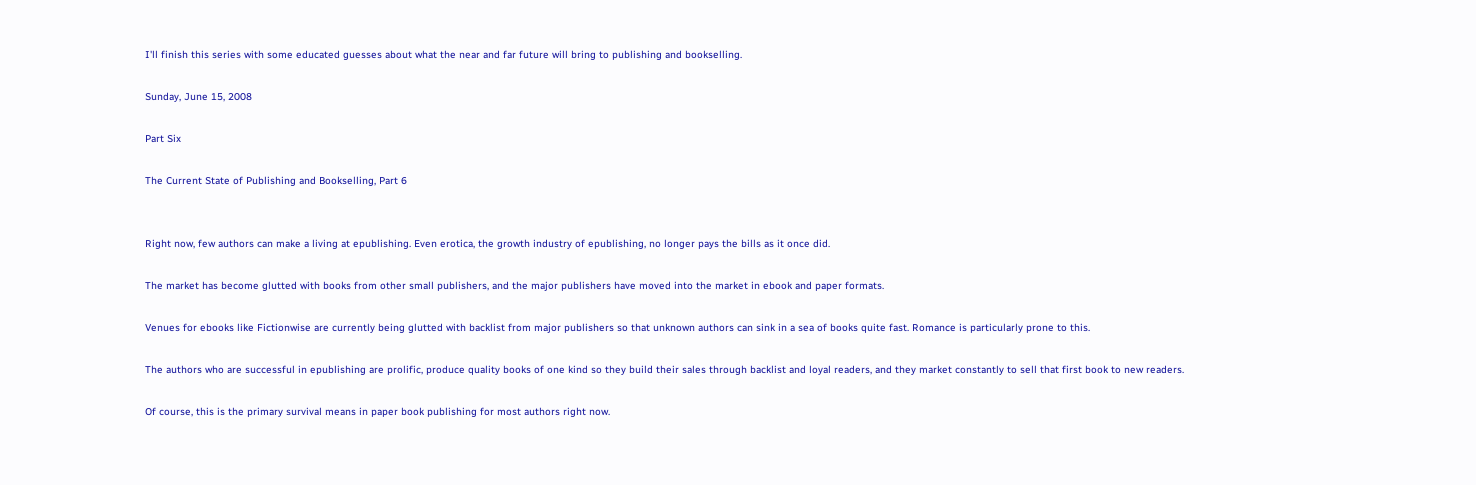I'll finish this series with some educated guesses about what the near and far future will bring to publishing and bookselling.

Sunday, June 15, 2008

Part Six

The Current State of Publishing and Bookselling, Part 6


Right now, few authors can make a living at epublishing. Even erotica, the growth industry of epublishing, no longer pays the bills as it once did.

The market has become glutted with books from other small publishers, and the major publishers have moved into the market in ebook and paper formats.

Venues for ebooks like Fictionwise are currently being glutted with backlist from major publishers so that unknown authors can sink in a sea of books quite fast. Romance is particularly prone to this.

The authors who are successful in epublishing are prolific, produce quality books of one kind so they build their sales through backlist and loyal readers, and they market constantly to sell that first book to new readers.

Of course, this is the primary survival means in paper book publishing for most authors right now.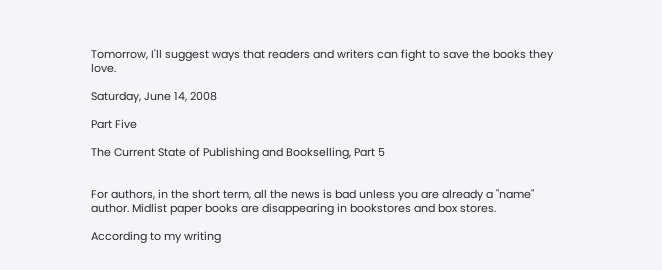Tomorrow, I'll suggest ways that readers and writers can fight to save the books they love.

Saturday, June 14, 2008

Part Five

The Current State of Publishing and Bookselling, Part 5


For authors, in the short term, all the news is bad unless you are already a "name" author. Midlist paper books are disappearing in bookstores and box stores.

According to my writing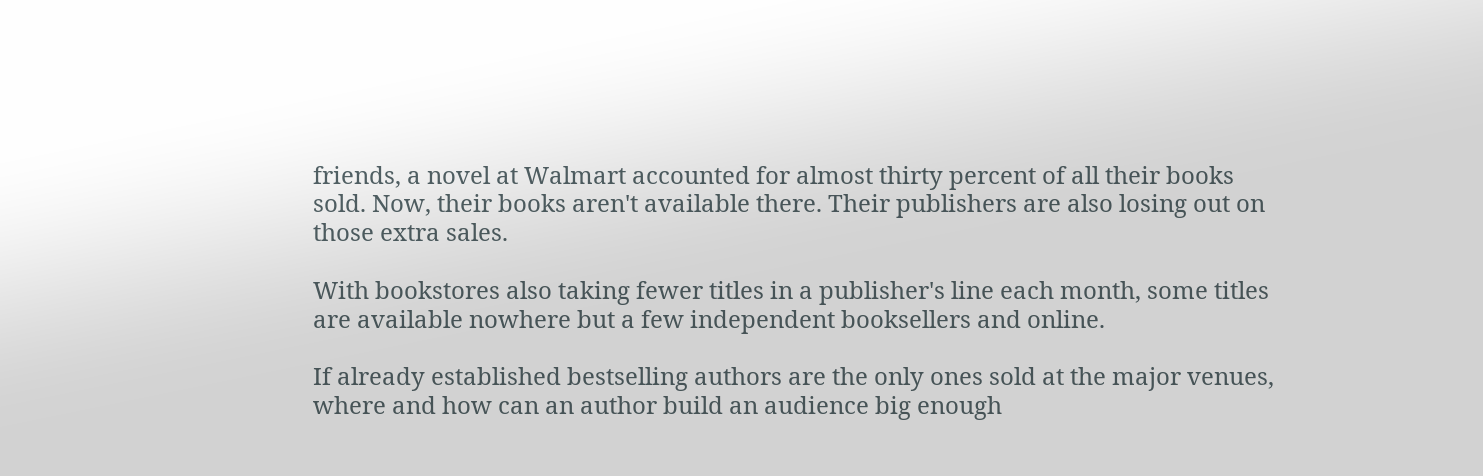friends, a novel at Walmart accounted for almost thirty percent of all their books sold. Now, their books aren't available there. Their publishers are also losing out on those extra sales.

With bookstores also taking fewer titles in a publisher's line each month, some titles are available nowhere but a few independent booksellers and online.

If already established bestselling authors are the only ones sold at the major venues, where and how can an author build an audience big enough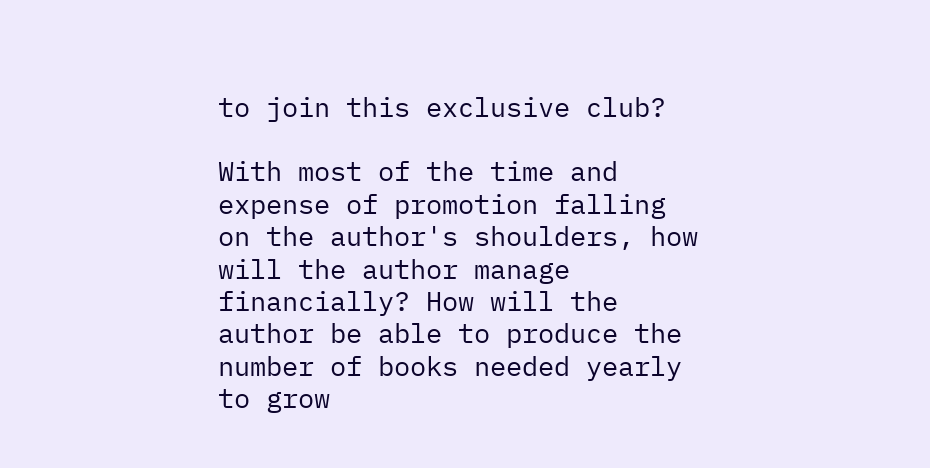to join this exclusive club?

With most of the time and expense of promotion falling on the author's shoulders, how will the author manage financially? How will the author be able to produce the number of books needed yearly to grow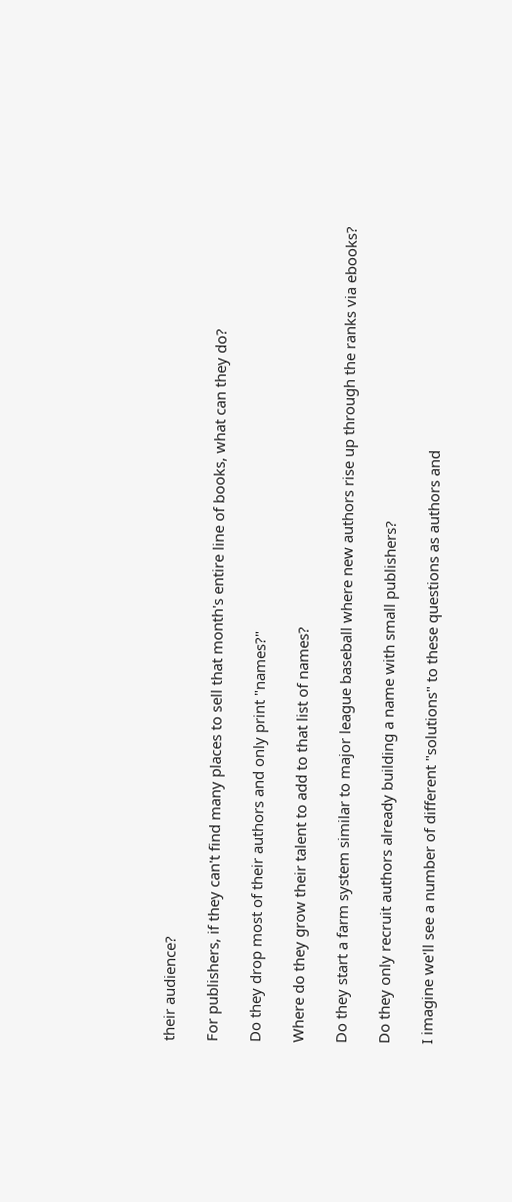their audience?

For publishers, if they can't find many places to sell that month's entire line of books, what can they do?

Do they drop most of their authors and only print "names?"

Where do they grow their talent to add to that list of names?

Do they start a farm system similar to major league baseball where new authors rise up through the ranks via ebooks?

Do they only recruit authors already building a name with small publishers?

I imagine we'll see a number of different "solutions" to these questions as authors and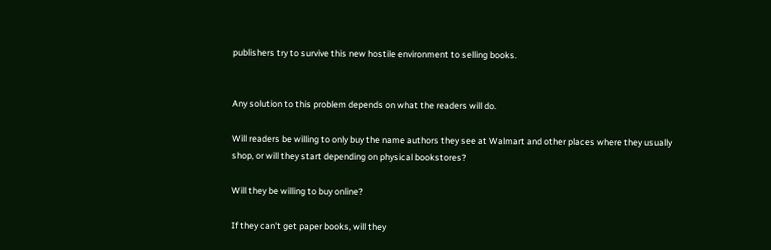publishers try to survive this new hostile environment to selling books.


Any solution to this problem depends on what the readers will do.

Will readers be willing to only buy the name authors they see at Walmart and other places where they usually shop, or will they start depending on physical bookstores?

Will they be willing to buy online?

If they can't get paper books, will they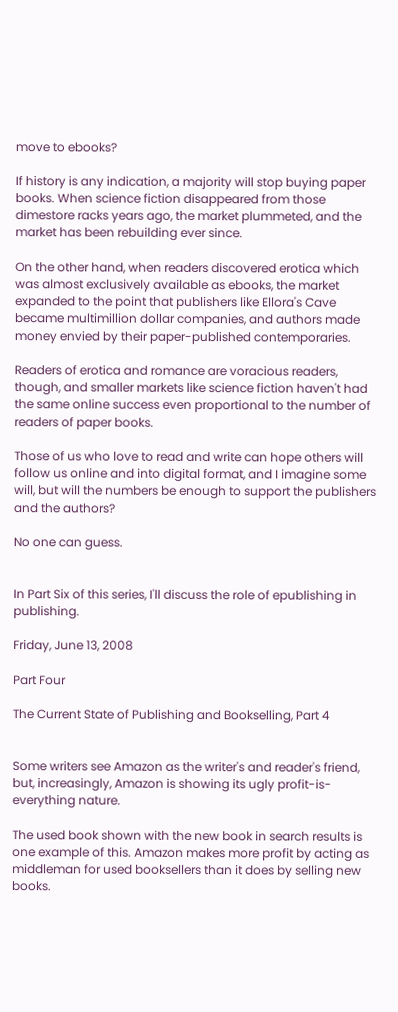move to ebooks?

If history is any indication, a majority will stop buying paper books. When science fiction disappeared from those dimestore racks years ago, the market plummeted, and the market has been rebuilding ever since.

On the other hand, when readers discovered erotica which was almost exclusively available as ebooks, the market expanded to the point that publishers like Ellora's Cave became multimillion dollar companies, and authors made money envied by their paper-published contemporaries.

Readers of erotica and romance are voracious readers, though, and smaller markets like science fiction haven't had the same online success even proportional to the number of readers of paper books.

Those of us who love to read and write can hope others will follow us online and into digital format, and I imagine some will, but will the numbers be enough to support the publishers and the authors?

No one can guess.


In Part Six of this series, I'll discuss the role of epublishing in publishing.

Friday, June 13, 2008

Part Four

The Current State of Publishing and Bookselling, Part 4


Some writers see Amazon as the writer's and reader's friend, but, increasingly, Amazon is showing its ugly profit-is-everything nature.

The used book shown with the new book in search results is one example of this. Amazon makes more profit by acting as middleman for used booksellers than it does by selling new books.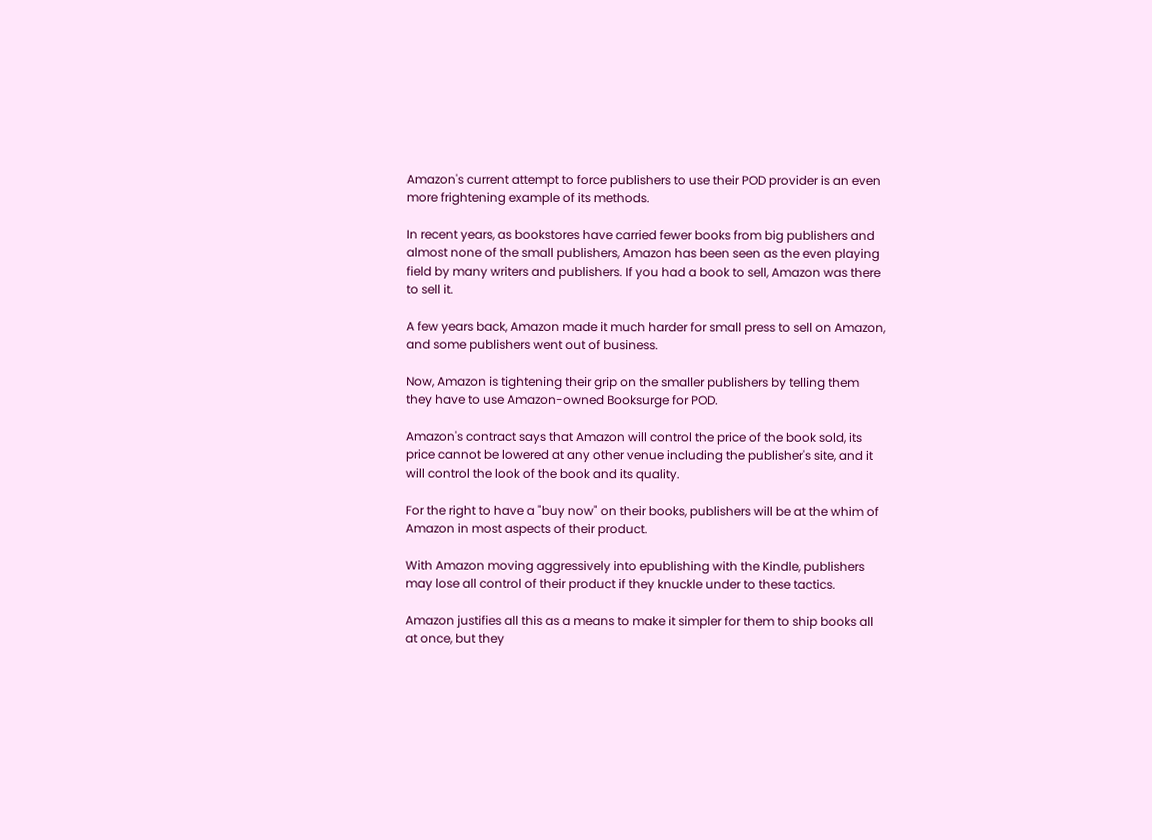Amazon's current attempt to force publishers to use their POD provider is an even more frightening example of its methods.

In recent years, as bookstores have carried fewer books from big publishers and almost none of the small publishers, Amazon has been seen as the even playing field by many writers and publishers. If you had a book to sell, Amazon was there to sell it.

A few years back, Amazon made it much harder for small press to sell on Amazon, and some publishers went out of business.

Now, Amazon is tightening their grip on the smaller publishers by telling them they have to use Amazon-owned Booksurge for POD.

Amazon's contract says that Amazon will control the price of the book sold, its price cannot be lowered at any other venue including the publisher's site, and it will control the look of the book and its quality.

For the right to have a "buy now" on their books, publishers will be at the whim of Amazon in most aspects of their product.

With Amazon moving aggressively into epublishing with the Kindle, publishers may lose all control of their product if they knuckle under to these tactics.

Amazon justifies all this as a means to make it simpler for them to ship books all at once, but they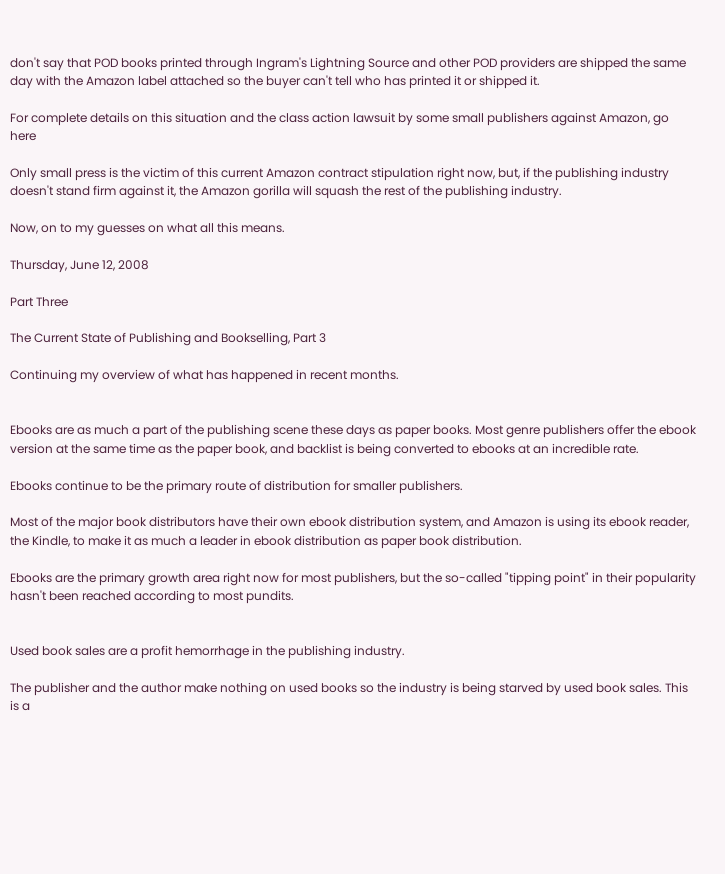don't say that POD books printed through Ingram's Lightning Source and other POD providers are shipped the same day with the Amazon label attached so the buyer can't tell who has printed it or shipped it.

For complete details on this situation and the class action lawsuit by some small publishers against Amazon, go here

Only small press is the victim of this current Amazon contract stipulation right now, but, if the publishing industry doesn't stand firm against it, the Amazon gorilla will squash the rest of the publishing industry.

Now, on to my guesses on what all this means.

Thursday, June 12, 2008

Part Three

The Current State of Publishing and Bookselling, Part 3

Continuing my overview of what has happened in recent months.


Ebooks are as much a part of the publishing scene these days as paper books. Most genre publishers offer the ebook version at the same time as the paper book, and backlist is being converted to ebooks at an incredible rate.

Ebooks continue to be the primary route of distribution for smaller publishers.

Most of the major book distributors have their own ebook distribution system, and Amazon is using its ebook reader, the Kindle, to make it as much a leader in ebook distribution as paper book distribution.

Ebooks are the primary growth area right now for most publishers, but the so-called "tipping point" in their popularity hasn't been reached according to most pundits.


Used book sales are a profit hemorrhage in the publishing industry.

The publisher and the author make nothing on used books so the industry is being starved by used book sales. This is a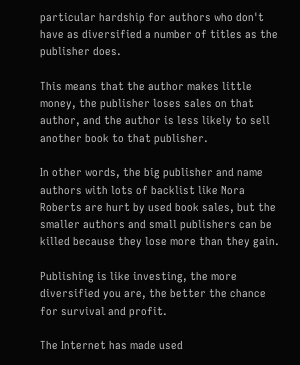particular hardship for authors who don't have as diversified a number of titles as the publisher does.

This means that the author makes little money, the publisher loses sales on that author, and the author is less likely to sell another book to that publisher.

In other words, the big publisher and name authors with lots of backlist like Nora Roberts are hurt by used book sales, but the smaller authors and small publishers can be killed because they lose more than they gain.

Publishing is like investing, the more diversified you are, the better the chance for survival and profit.

The Internet has made used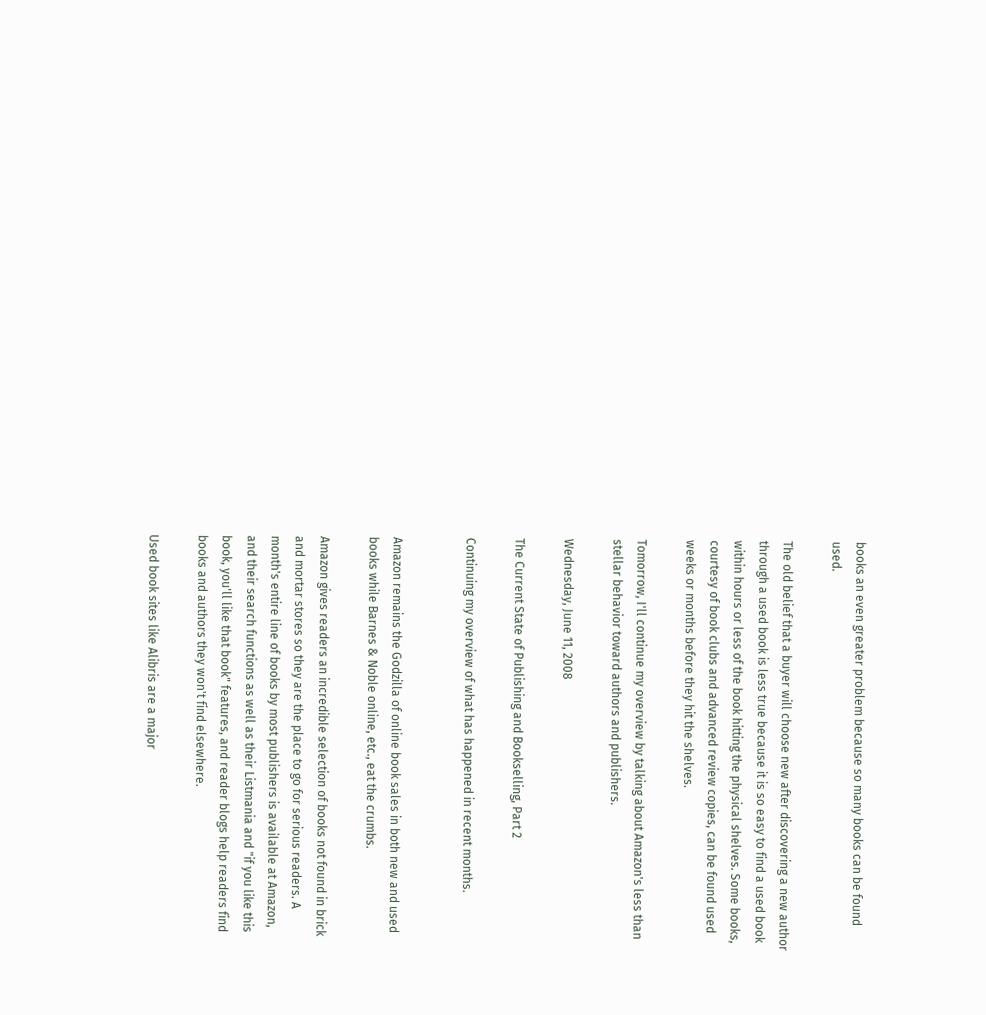books an even greater problem because so many books can be found used.

The old belief that a buyer will choose new after discovering a new author through a used book is less true because it is so easy to find a used book within hours or less of the book hitting the physical shelves. Some books, courtesy of book clubs and advanced review copies, can be found used weeks or months before they hit the shelves.

Tomorrow, I'll continue my overview by talking about Amazon's less than stellar behavior toward authors and publishers.

Wednesday, June 11, 2008

The Current State of Publishing and Bookselling, Part 2

Continuing my overview of what has happened in recent months.


Amazon remains the Godzilla of online book sales in both new and used books while Barnes & Noble online, etc., eat the crumbs.

Amazon gives readers an incredible selection of books not found in brick and mortar stores so they are the place to go for serious readers. A month's entire line of books by most publishers is available at Amazon, and their search functions as well as their Listmania and "if you like this book, you'll like that book" features, and reader blogs help readers find books and authors they won't find elsewhere.

Used book sites like Alibris are a major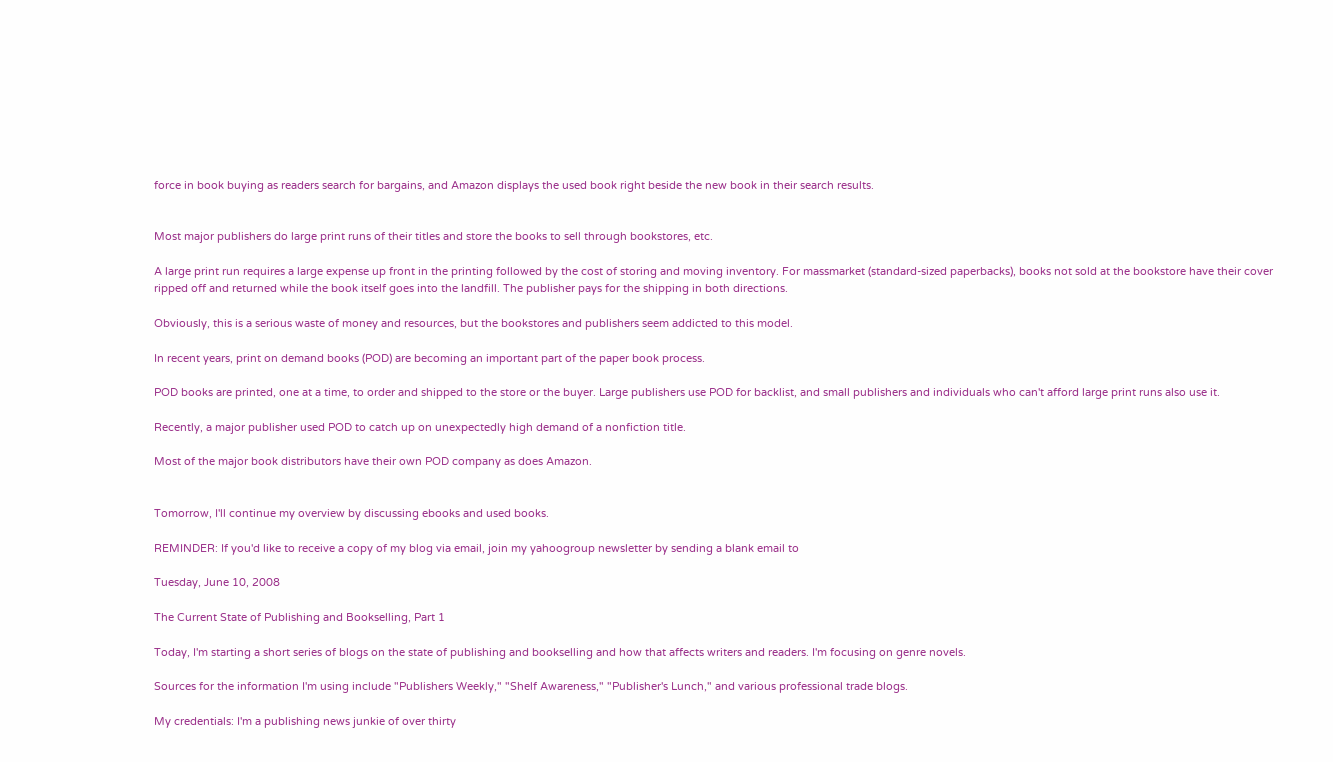force in book buying as readers search for bargains, and Amazon displays the used book right beside the new book in their search results.


Most major publishers do large print runs of their titles and store the books to sell through bookstores, etc.

A large print run requires a large expense up front in the printing followed by the cost of storing and moving inventory. For massmarket (standard-sized paperbacks), books not sold at the bookstore have their cover ripped off and returned while the book itself goes into the landfill. The publisher pays for the shipping in both directions.

Obviously, this is a serious waste of money and resources, but the bookstores and publishers seem addicted to this model.

In recent years, print on demand books (POD) are becoming an important part of the paper book process.

POD books are printed, one at a time, to order and shipped to the store or the buyer. Large publishers use POD for backlist, and small publishers and individuals who can't afford large print runs also use it.

Recently, a major publisher used POD to catch up on unexpectedly high demand of a nonfiction title.

Most of the major book distributors have their own POD company as does Amazon.


Tomorrow, I'll continue my overview by discussing ebooks and used books.

REMINDER: If you'd like to receive a copy of my blog via email, join my yahoogroup newsletter by sending a blank email to

Tuesday, June 10, 2008

The Current State of Publishing and Bookselling, Part 1

Today, I'm starting a short series of blogs on the state of publishing and bookselling and how that affects writers and readers. I'm focusing on genre novels.

Sources for the information I'm using include "Publishers Weekly," "Shelf Awareness," "Publisher's Lunch," and various professional trade blogs.

My credentials: I'm a publishing news junkie of over thirty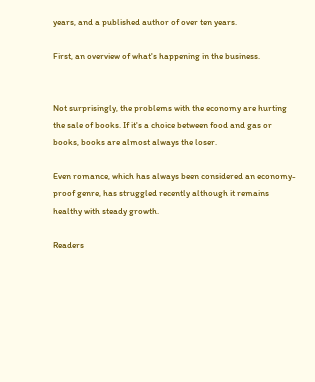years, and a published author of over ten years.

First, an overview of what's happening in the business.


Not surprisingly, the problems with the economy are hurting the sale of books. If it's a choice between food and gas or books, books are almost always the loser.

Even romance, which has always been considered an economy-proof genre, has struggled recently although it remains healthy with steady growth.

Readers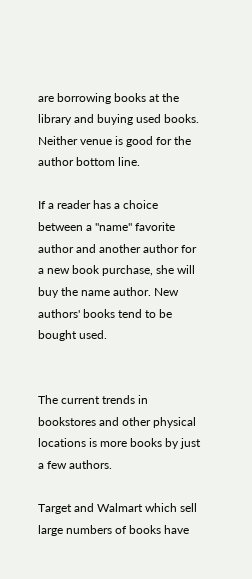are borrowing books at the library and buying used books. Neither venue is good for the author bottom line.

If a reader has a choice between a "name" favorite author and another author for a new book purchase, she will buy the name author. New authors' books tend to be bought used.


The current trends in bookstores and other physical locations is more books by just a few authors.

Target and Walmart which sell large numbers of books have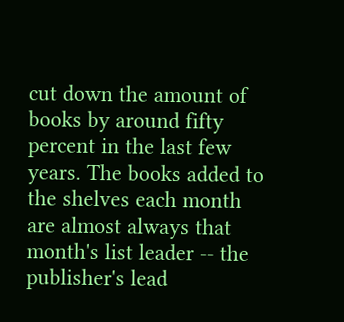cut down the amount of books by around fifty percent in the last few years. The books added to the shelves each month are almost always that month's list leader -- the publisher's lead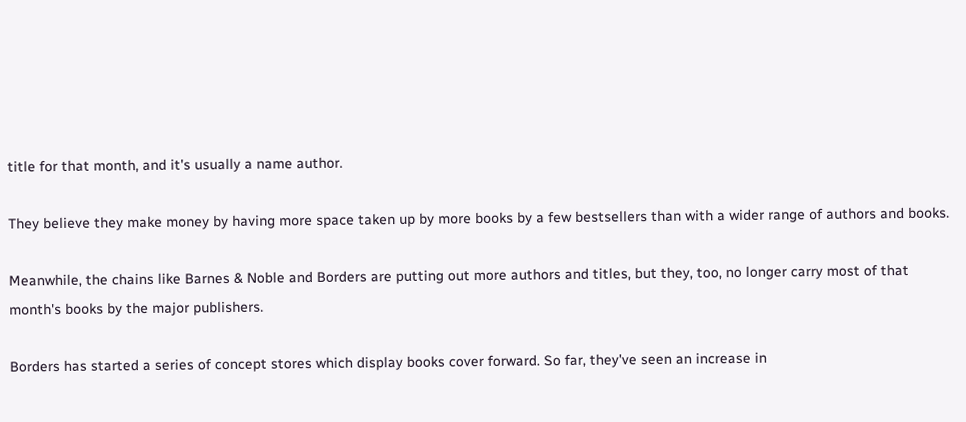title for that month, and it's usually a name author.

They believe they make money by having more space taken up by more books by a few bestsellers than with a wider range of authors and books.

Meanwhile, the chains like Barnes & Noble and Borders are putting out more authors and titles, but they, too, no longer carry most of that month's books by the major publishers.

Borders has started a series of concept stores which display books cover forward. So far, they've seen an increase in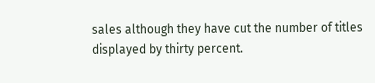sales although they have cut the number of titles displayed by thirty percent.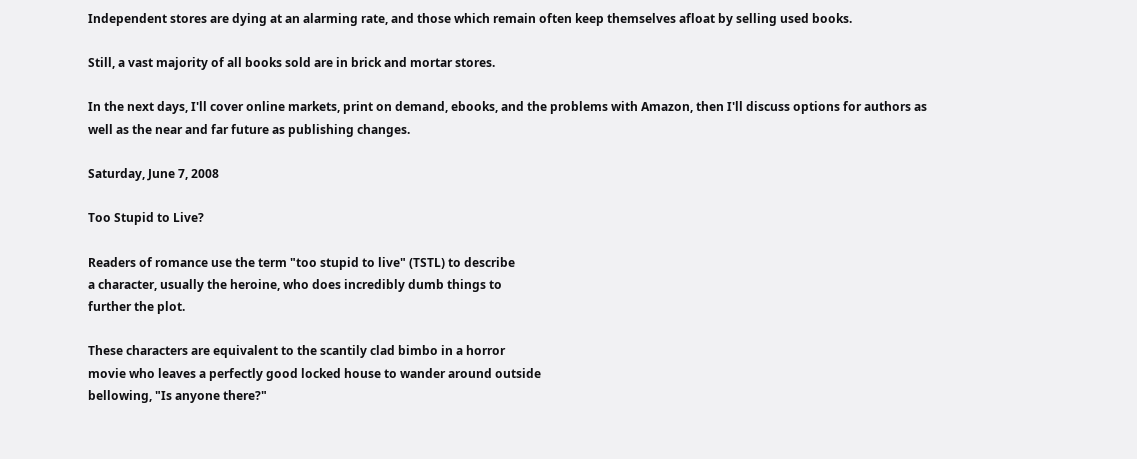Independent stores are dying at an alarming rate, and those which remain often keep themselves afloat by selling used books.

Still, a vast majority of all books sold are in brick and mortar stores.

In the next days, I'll cover online markets, print on demand, ebooks, and the problems with Amazon, then I'll discuss options for authors as well as the near and far future as publishing changes.

Saturday, June 7, 2008

Too Stupid to Live?

Readers of romance use the term "too stupid to live" (TSTL) to describe
a character, usually the heroine, who does incredibly dumb things to
further the plot.

These characters are equivalent to the scantily clad bimbo in a horror
movie who leaves a perfectly good locked house to wander around outside
bellowing, "Is anyone there?"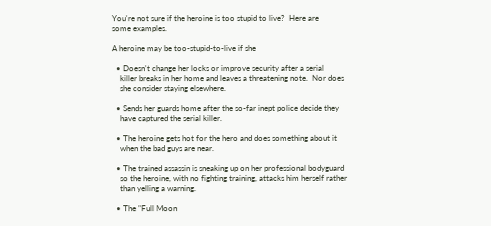You're not sure if the heroine is too stupid to live?  Here are
some examples.

A heroine may be too-stupid-to-live if she

  • Doesn't change her locks or improve security after a serial
    killer breaks in her home and leaves a threatening note.  Nor does
    she consider staying elsewhere.

  • Sends her guards home after the so-far inept police decide they
    have captured the serial killer.

  • The heroine gets hot for the hero and does something about it
    when the bad guys are near.

  • The trained assassin is sneaking up on her professional bodyguard
    so the heroine, with no fighting training, attacks him herself rather
    than yelling a warning.

  • The "Full Moon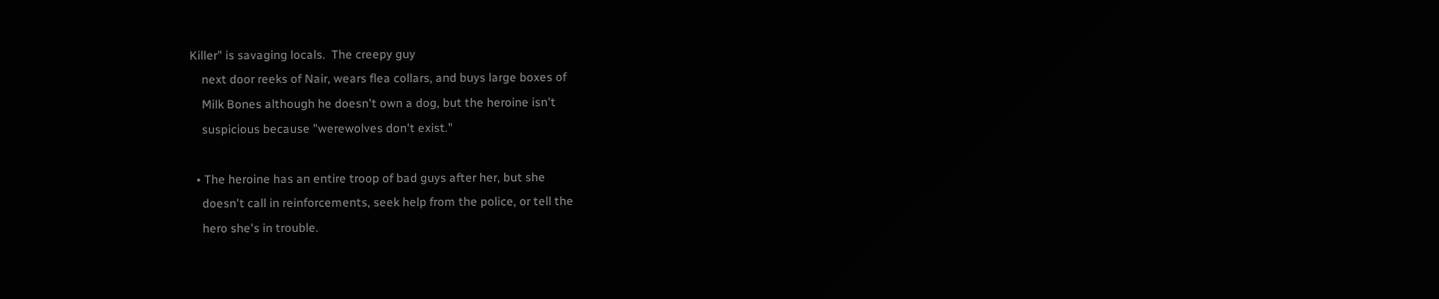Killer" is savaging locals.  The creepy guy
    next door reeks of Nair, wears flea collars, and buys large boxes of
    Milk Bones although he doesn't own a dog, but the heroine isn't
    suspicious because "werewolves don't exist."

  • The heroine has an entire troop of bad guys after her, but she
    doesn't call in reinforcements, seek help from the police, or tell the
    hero she's in trouble.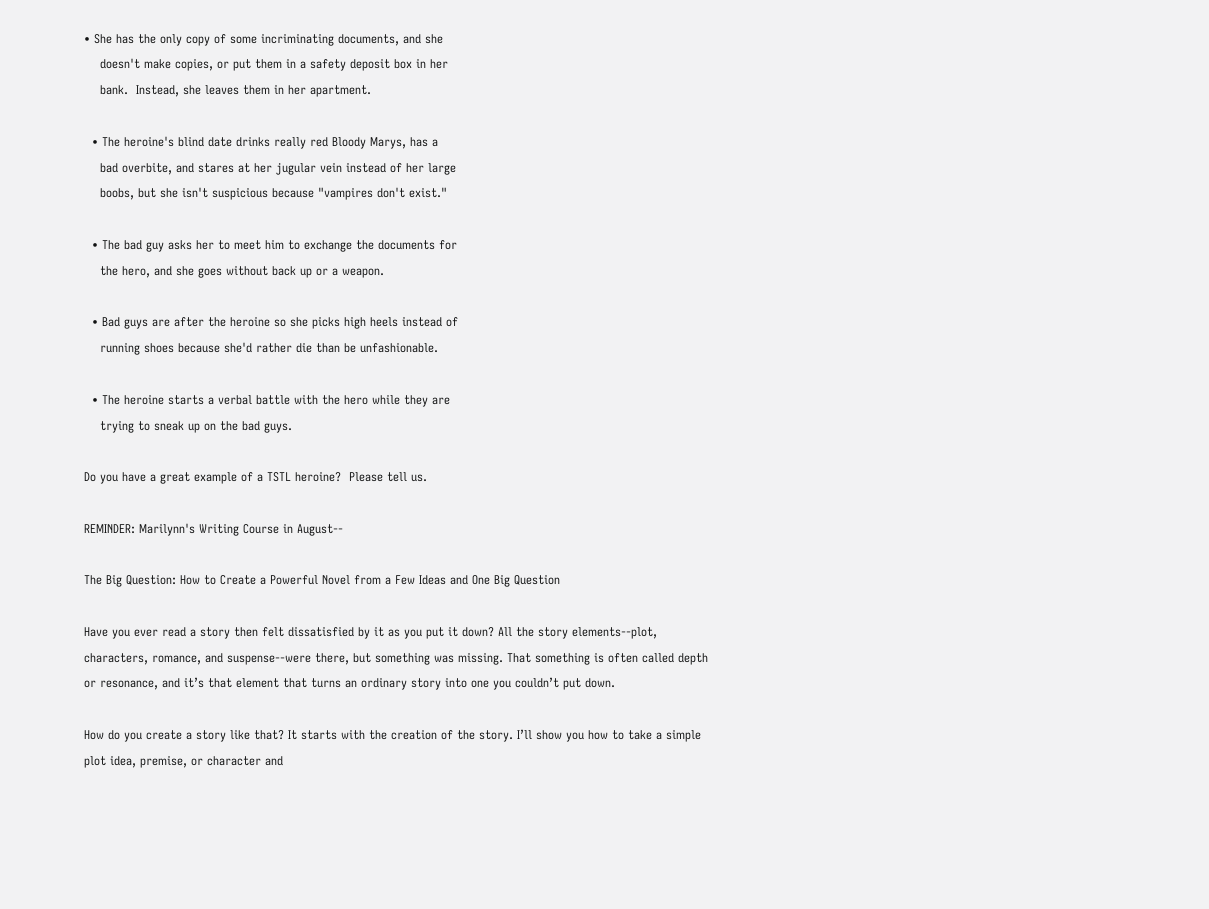• She has the only copy of some incriminating documents, and she
    doesn't make copies, or put them in a safety deposit box in her
    bank.  Instead, she leaves them in her apartment.

  • The heroine's blind date drinks really red Bloody Marys, has a
    bad overbite, and stares at her jugular vein instead of her large
    boobs, but she isn't suspicious because "vampires don't exist."

  • The bad guy asks her to meet him to exchange the documents for
    the hero, and she goes without back up or a weapon.

  • Bad guys are after the heroine so she picks high heels instead of
    running shoes because she'd rather die than be unfashionable.

  • The heroine starts a verbal battle with the hero while they are
    trying to sneak up on the bad guys.

Do you have a great example of a TSTL heroine?  Please tell us.

REMINDER: Marilynn's Writing Course in August--

The Big Question: How to Create a Powerful Novel from a Few Ideas and One Big Question

Have you ever read a story then felt dissatisfied by it as you put it down? All the story elements--plot, characters, romance, and suspense--were there, but something was missing. That something is often called depth or resonance, and it’s that element that turns an ordinary story into one you couldn’t put down.

How do you create a story like that? It starts with the creation of the story. I’ll show you how to take a simple plot idea, premise, or character and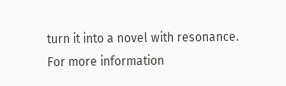turn it into a novel with resonance. For more information